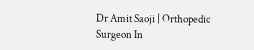Dr Amit Saoji | Orthopedic Surgeon In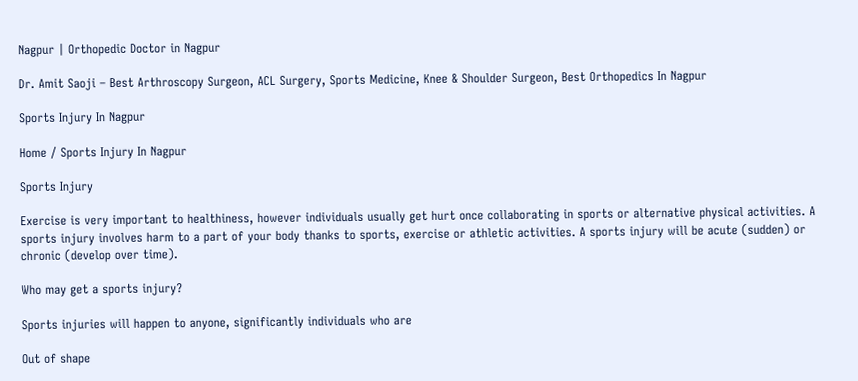Nagpur | Orthopedic Doctor in Nagpur

Dr. Amit Saoji – Best Arthroscopy Surgeon, ACL Surgery, Sports Medicine, Knee & Shoulder Surgeon, Best Orthopedics In Nagpur

Sports Injury In Nagpur

Home / Sports Injury In Nagpur

Sports Injury

Exercise is very important to healthiness, however individuals usually get hurt once collaborating in sports or alternative physical activities. A sports injury involves harm to a part of your body thanks to sports, exercise or athletic activities. A sports injury will be acute (sudden) or chronic (develop over time).

Who may get a sports injury?

Sports injuries will happen to anyone, significantly individuals who are

Out of shape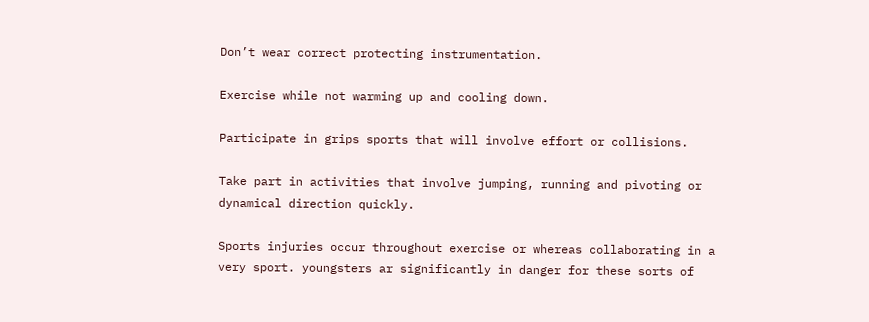Don’t wear correct protecting instrumentation.

Exercise while not warming up and cooling down.

Participate in grips sports that will involve effort or collisions.

Take part in activities that involve jumping, running and pivoting or dynamical direction quickly.

Sports injuries occur throughout exercise or whereas collaborating in a very sport. youngsters ar significantly in danger for these sorts of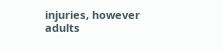injuries, however adults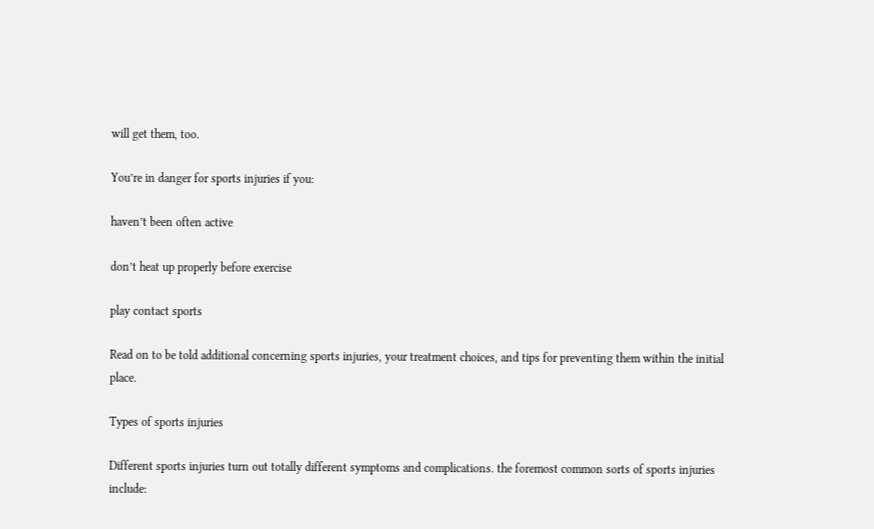will get them, too.

You’re in danger for sports injuries if you:

haven’t been often active

don’t heat up properly before exercise

play contact sports

Read on to be told additional concerning sports injuries, your treatment choices, and tips for preventing them within the initial place.

Types of sports injuries

Different sports injuries turn out totally different symptoms and complications. the foremost common sorts of sports injuries include: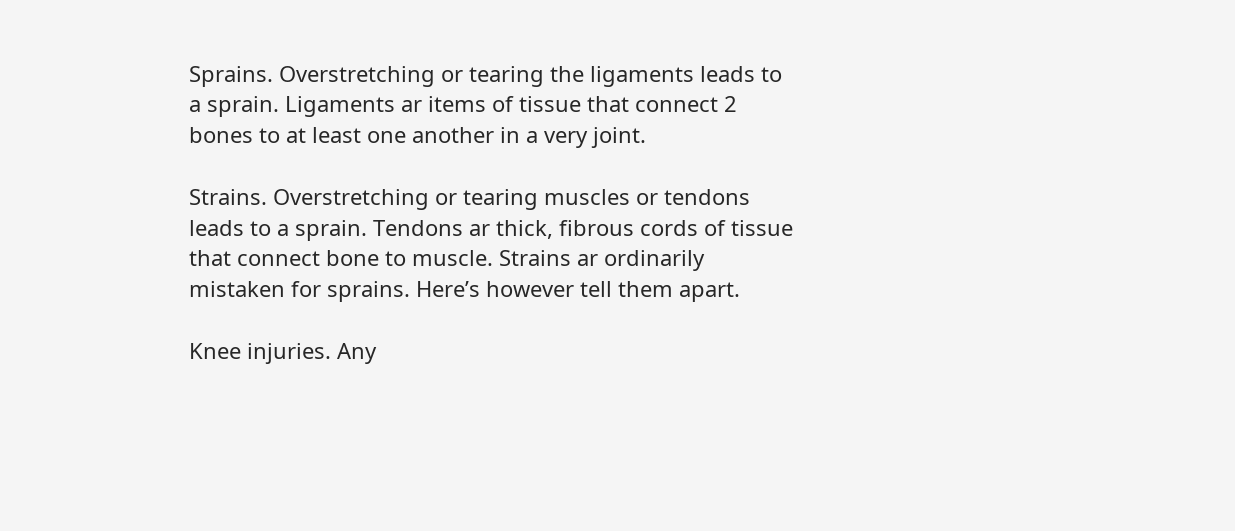Sprains. Overstretching or tearing the ligaments leads to a sprain. Ligaments ar items of tissue that connect 2 bones to at least one another in a very joint.

Strains. Overstretching or tearing muscles or tendons leads to a sprain. Tendons ar thick, fibrous cords of tissue that connect bone to muscle. Strains ar ordinarily mistaken for sprains. Here’s however tell them apart.

Knee injuries. Any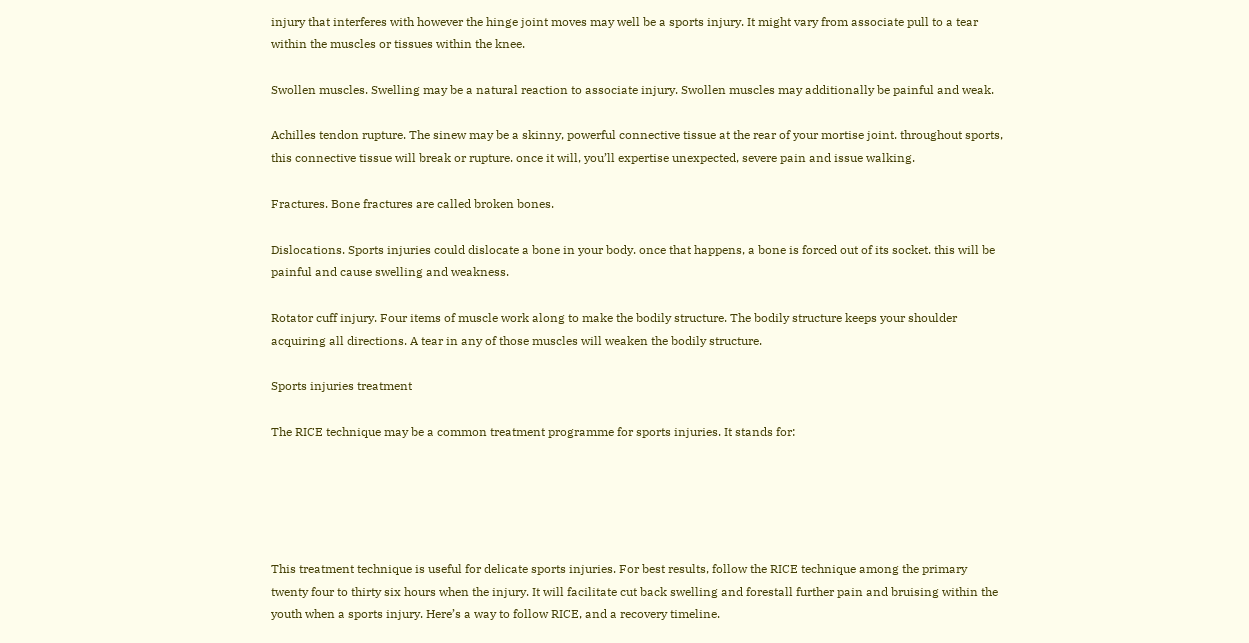injury that interferes with however the hinge joint moves may well be a sports injury. It might vary from associate pull to a tear within the muscles or tissues within the knee.

Swollen muscles. Swelling may be a natural reaction to associate injury. Swollen muscles may additionally be painful and weak.

Achilles tendon rupture. The sinew may be a skinny, powerful connective tissue at the rear of your mortise joint. throughout sports, this connective tissue will break or rupture. once it will, you’ll expertise unexpected, severe pain and issue walking.

Fractures. Bone fractures are called broken bones.

Dislocations. Sports injuries could dislocate a bone in your body. once that happens, a bone is forced out of its socket. this will be painful and cause swelling and weakness.

Rotator cuff injury. Four items of muscle work along to make the bodily structure. The bodily structure keeps your shoulder acquiring all directions. A tear in any of those muscles will weaken the bodily structure.

Sports injuries treatment

The RICE technique may be a common treatment programme for sports injuries. It stands for:





This treatment technique is useful for delicate sports injuries. For best results, follow the RICE technique among the primary twenty four to thirty six hours when the injury. It will facilitate cut back swelling and forestall further pain and bruising within the youth when a sports injury. Here’s a way to follow RICE, and a recovery timeline.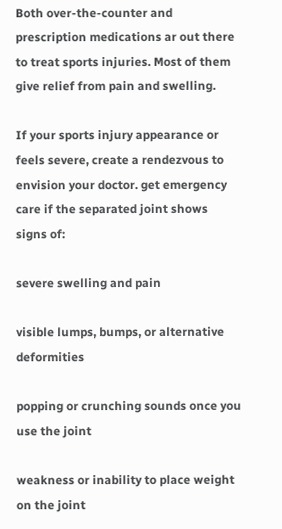Both over-the-counter and prescription medications ar out there to treat sports injuries. Most of them give relief from pain and swelling.

If your sports injury appearance or feels severe, create a rendezvous to envision your doctor. get emergency care if the separated joint shows signs of:

severe swelling and pain

visible lumps, bumps, or alternative deformities

popping or crunching sounds once you use the joint

weakness or inability to place weight on the joint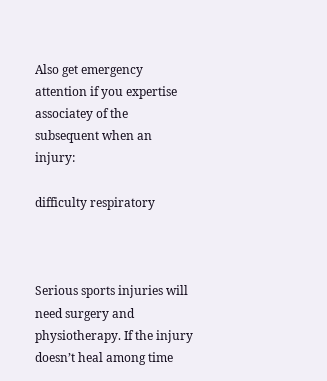Also get emergency attention if you expertise associatey of the subsequent when an injury:

difficulty respiratory



Serious sports injuries will need surgery and physiotherapy. If the injury doesn’t heal among time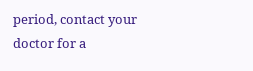period, contact your doctor for a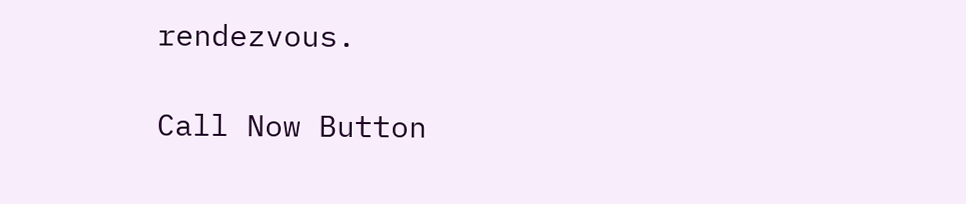rendezvous.

Call Now Button